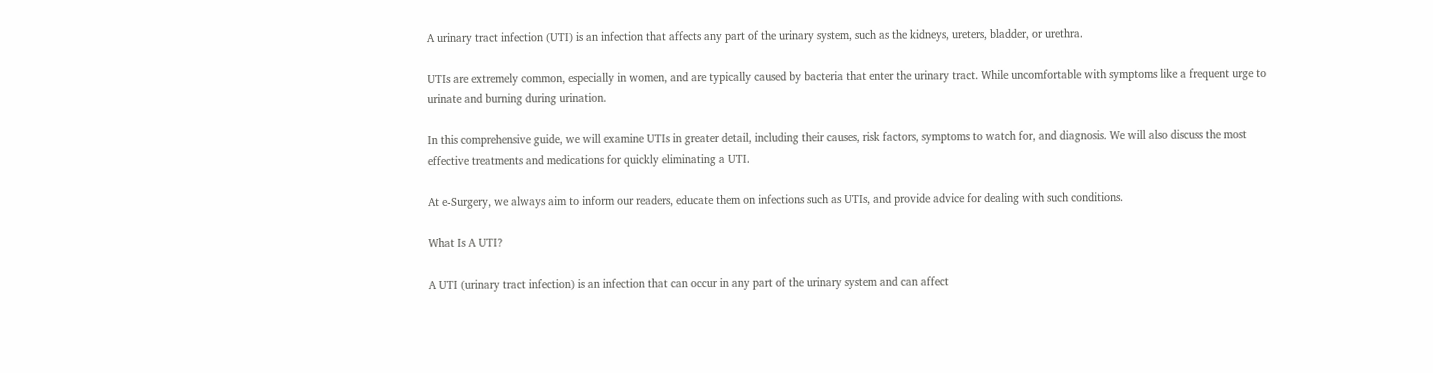A urinary tract infection (UTI) is an infection that affects any part of the urinary system, such as the kidneys, ureters, bladder, or urethra.

UTIs are extremely common, especially in women, and are typically caused by bacteria that enter the urinary tract. While uncomfortable with symptoms like a frequent urge to urinate and burning during urination.

In this comprehensive guide, we will examine UTIs in greater detail, including their causes, risk factors, symptoms to watch for, and diagnosis. We will also discuss the most effective treatments and medications for quickly eliminating a UTI.

At e-Surgery, we always aim to inform our readers, educate them on infections such as UTIs, and provide advice for dealing with such conditions.

What Is A UTI?

A UTI (urinary tract infection) is an infection that can occur in any part of the urinary system and can affect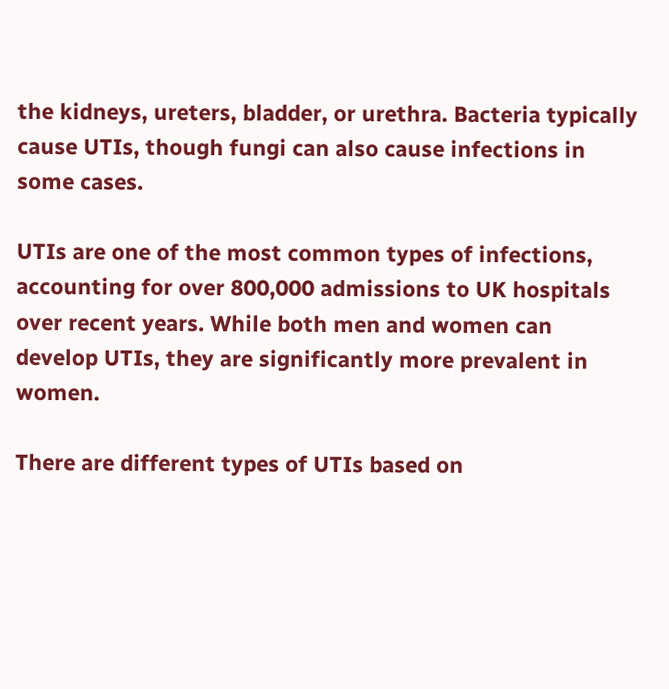the kidneys, ureters, bladder, or urethra. Bacteria typically cause UTIs, though fungi can also cause infections in some cases.

UTIs are one of the most common types of infections, accounting for over 800,000 admissions to UK hospitals over recent years. While both men and women can develop UTIs, they are significantly more prevalent in women.

There are different types of UTIs based on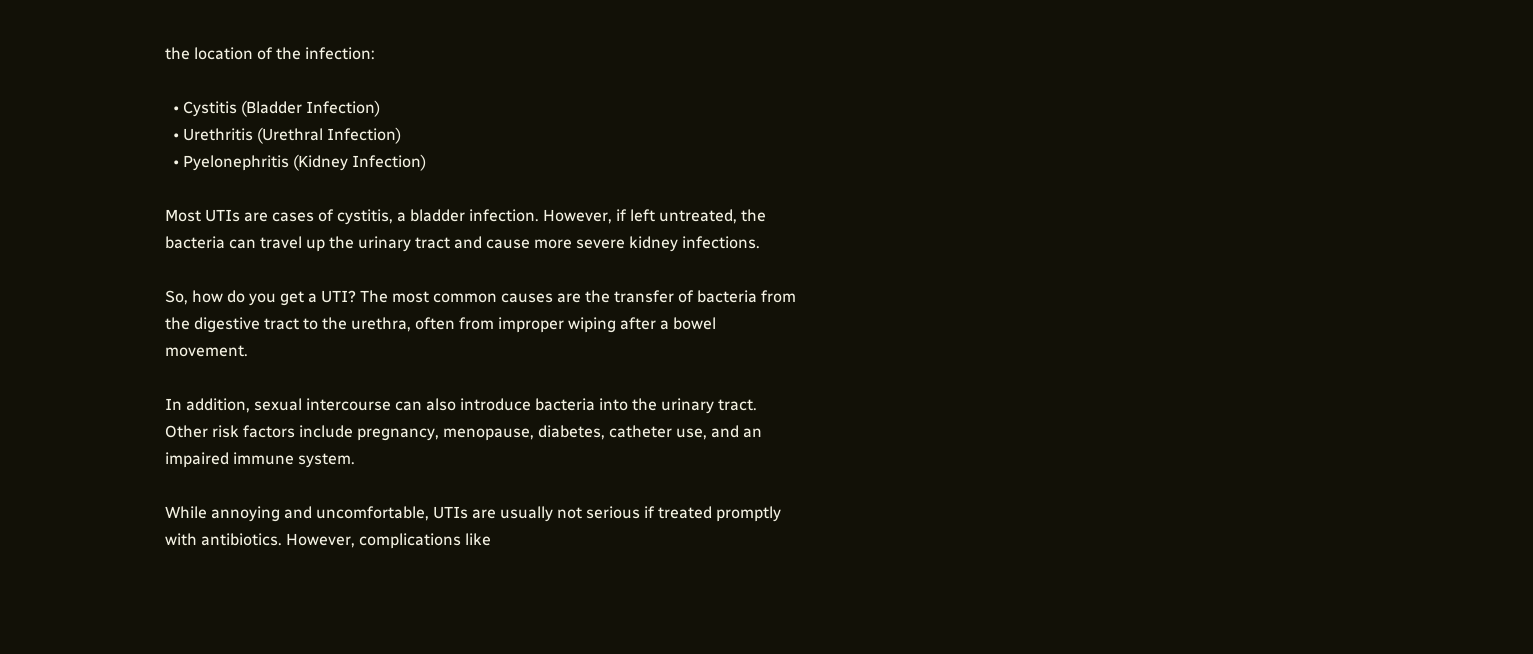the location of the infection:

  • Cystitis (Bladder Infection)
  • Urethritis (Urethral Infection)
  • Pyelonephritis (Kidney Infection)

Most UTIs are cases of cystitis, a bladder infection. However, if left untreated, the bacteria can travel up the urinary tract and cause more severe kidney infections.

So, how do you get a UTI? The most common causes are the transfer of bacteria from the digestive tract to the urethra, often from improper wiping after a bowel movement.

In addition, sexual intercourse can also introduce bacteria into the urinary tract. Other risk factors include pregnancy, menopause, diabetes, catheter use, and an impaired immune system.

While annoying and uncomfortable, UTIs are usually not serious if treated promptly with antibiotics. However, complications like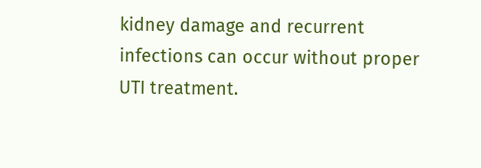kidney damage and recurrent infections can occur without proper UTI treatment.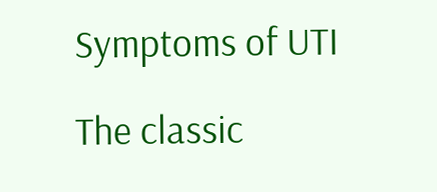Symptoms of UTI

The classic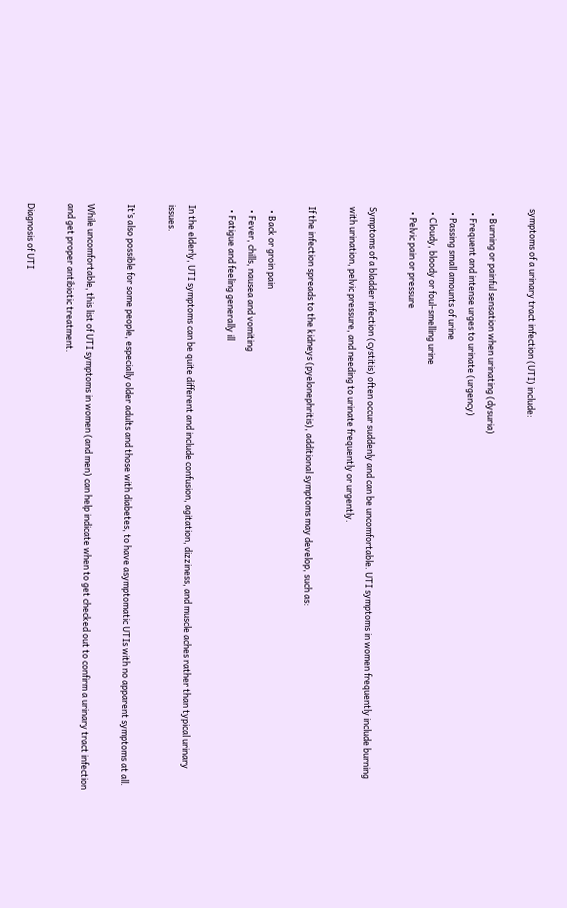symptoms of a urinary tract infection (UTI) include:

  • Burning or painful sensation when urinating (dysuria)
  • Frequent and intense urges to urinate (urgency)
  • Passing small amounts of urine
  • Cloudy, bloody or foul-smelling urine
  • Pelvic pain or pressure

Symptoms of a bladder infection (cystitis) often occur suddenly and can be uncomfortable. UTI symptoms in women frequently include burning with urination, pelvic pressure, and needing to urinate frequently or urgently.

If the infection spreads to the kidneys (pyelonephritis), additional symptoms may develop, such as:

  • Back or groin pain
  • Fever, chills, nausea and vomiting
  • Fatigue and feeling generally ill

In the elderly, UTI symptoms can be quite different and include confusion, agitation, dizziness, and muscle aches rather than typical urinary issues.

It’s also possible for some people, especially older adults and those with diabetes, to have asymptomatic UTIs with no apparent symptoms at all.

While uncomfortable, this list of UTI symptoms in women (and men) can help indicate when to get checked out to confirm a urinary tract infection and get proper antibiotic treatment.

Diagnosis of UTI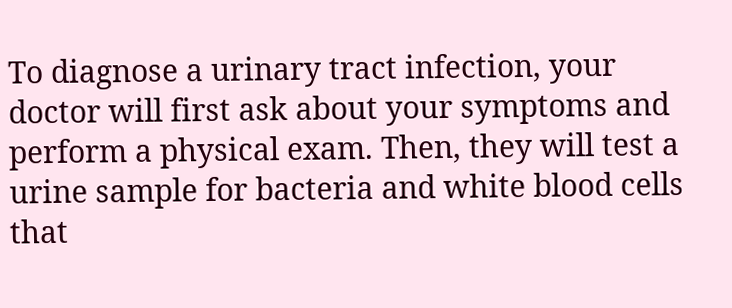To diagnose a urinary tract infection, your doctor will first ask about your symptoms and perform a physical exam. Then, they will test a urine sample for bacteria and white blood cells that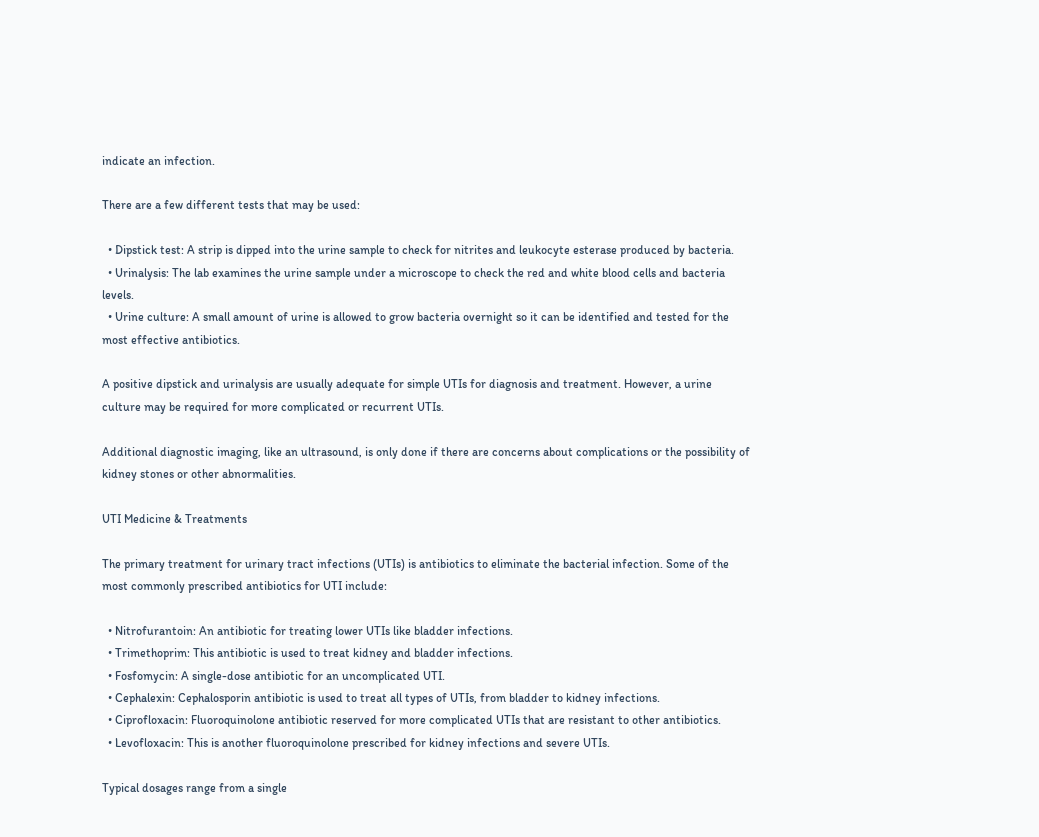indicate an infection.

There are a few different tests that may be used:

  • Dipstick test: A strip is dipped into the urine sample to check for nitrites and leukocyte esterase produced by bacteria.
  • Urinalysis: The lab examines the urine sample under a microscope to check the red and white blood cells and bacteria levels.
  • Urine culture: A small amount of urine is allowed to grow bacteria overnight so it can be identified and tested for the most effective antibiotics.

A positive dipstick and urinalysis are usually adequate for simple UTIs for diagnosis and treatment. However, a urine culture may be required for more complicated or recurrent UTIs.

Additional diagnostic imaging, like an ultrasound, is only done if there are concerns about complications or the possibility of kidney stones or other abnormalities.

UTI Medicine & Treatments

The primary treatment for urinary tract infections (UTIs) is antibiotics to eliminate the bacterial infection. Some of the most commonly prescribed antibiotics for UTI include:

  • Nitrofurantoin: An antibiotic for treating lower UTIs like bladder infections.
  • Trimethoprim: This antibiotic is used to treat kidney and bladder infections.
  • Fosfomycin: A single-dose antibiotic for an uncomplicated UTI.
  • Cephalexin: Cephalosporin antibiotic is used to treat all types of UTIs, from bladder to kidney infections.
  • Ciprofloxacin: Fluoroquinolone antibiotic reserved for more complicated UTIs that are resistant to other antibiotics.
  • Levofloxacin: This is another fluoroquinolone prescribed for kidney infections and severe UTIs.

Typical dosages range from a single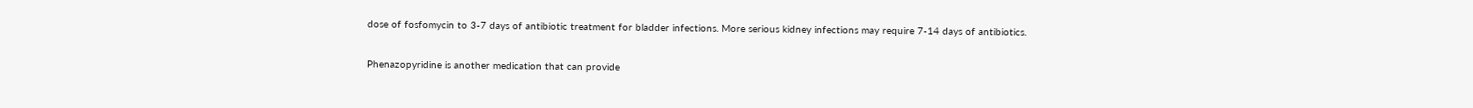dose of fosfomycin to 3-7 days of antibiotic treatment for bladder infections. More serious kidney infections may require 7-14 days of antibiotics.

Phenazopyridine is another medication that can provide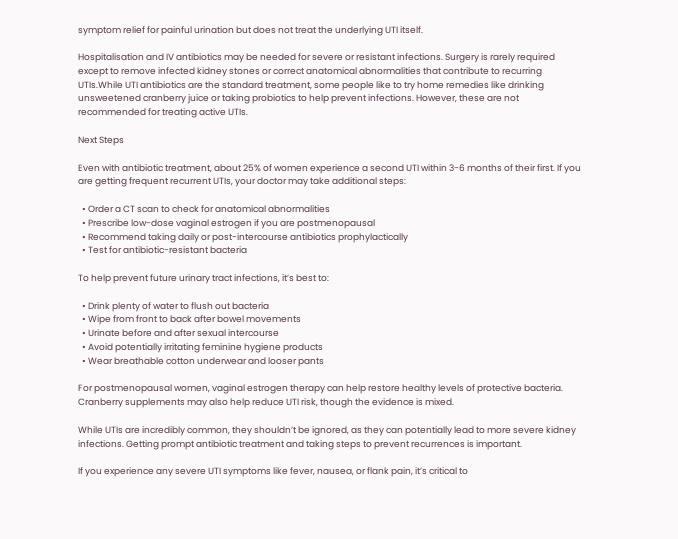symptom relief for painful urination but does not treat the underlying UTI itself.

Hospitalisation and IV antibiotics may be needed for severe or resistant infections. Surgery is rarely required except to remove infected kidney stones or correct anatomical abnormalities that contribute to recurring UTIs.While UTI antibiotics are the standard treatment, some people like to try home remedies like drinking unsweetened cranberry juice or taking probiotics to help prevent infections. However, these are not recommended for treating active UTIs.

Next Steps

Even with antibiotic treatment, about 25% of women experience a second UTI within 3-6 months of their first. If you are getting frequent recurrent UTIs, your doctor may take additional steps:

  • Order a CT scan to check for anatomical abnormalities
  • Prescribe low-dose vaginal estrogen if you are postmenopausal
  • Recommend taking daily or post-intercourse antibiotics prophylactically
  • Test for antibiotic-resistant bacteria

To help prevent future urinary tract infections, it’s best to:

  • Drink plenty of water to flush out bacteria
  • Wipe from front to back after bowel movements
  • Urinate before and after sexual intercourse
  • Avoid potentially irritating feminine hygiene products
  • Wear breathable cotton underwear and looser pants

For postmenopausal women, vaginal estrogen therapy can help restore healthy levels of protective bacteria. Cranberry supplements may also help reduce UTI risk, though the evidence is mixed.

While UTIs are incredibly common, they shouldn’t be ignored, as they can potentially lead to more severe kidney infections. Getting prompt antibiotic treatment and taking steps to prevent recurrences is important.

If you experience any severe UTI symptoms like fever, nausea, or flank pain, it’s critical to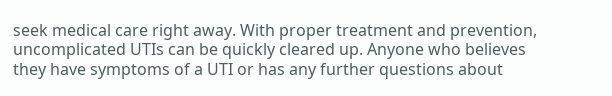seek medical care right away. With proper treatment and prevention, uncomplicated UTIs can be quickly cleared up. Anyone who believes they have symptoms of a UTI or has any further questions about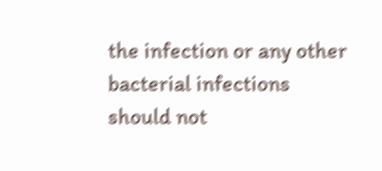the infection or any other bacterial infections should not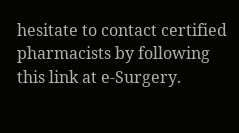hesitate to contact certified pharmacists by following this link at e-Surgery.